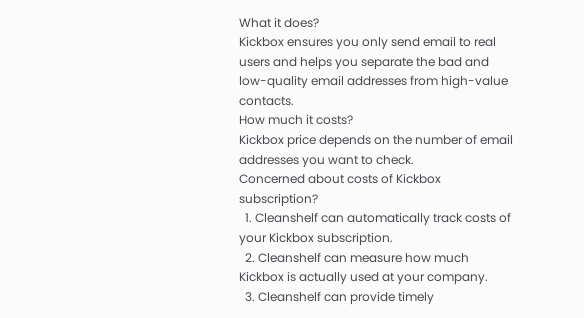What it does?
Kickbox ensures you only send email to real users and helps you separate the bad and low-quality email addresses from high-value contacts.
How much it costs?
Kickbox price depends on the number of email addresses you want to check.
Concerned about costs of Kickbox subscription?
  1. Cleanshelf can automatically track costs of your Kickbox subscription.
  2. Cleanshelf can measure how much Kickbox is actually used at your company.
  3. Cleanshelf can provide timely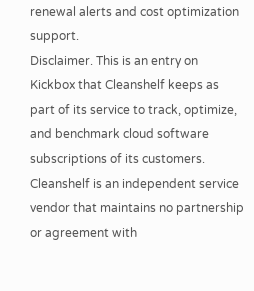renewal alerts and cost optimization support.
Disclaimer. This is an entry on Kickbox that Cleanshelf keeps as part of its service to track, optimize, and benchmark cloud software subscriptions of its customers. Cleanshelf is an independent service vendor that maintains no partnership or agreement with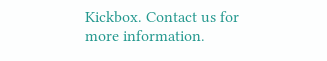Kickbox. Contact us for more information.